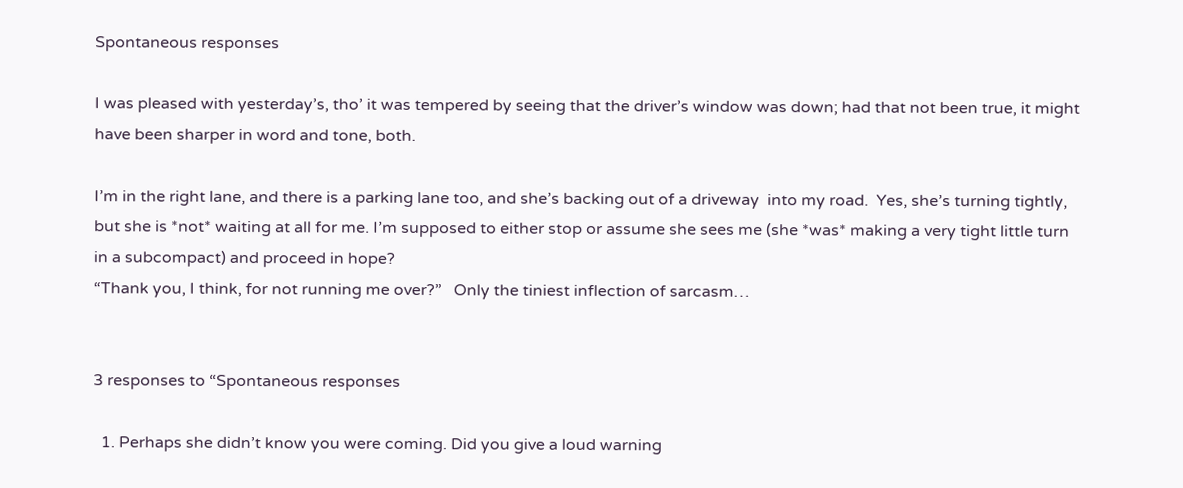Spontaneous responses

I was pleased with yesterday’s, tho’ it was tempered by seeing that the driver’s window was down; had that not been true, it might have been sharper in word and tone, both.

I’m in the right lane, and there is a parking lane too, and she’s backing out of a driveway  into my road.  Yes, she’s turning tightly, but she is *not* waiting at all for me. I’m supposed to either stop or assume she sees me (she *was* making a very tight little turn in a subcompact) and proceed in hope?
“Thank you, I think, for not running me over?”   Only the tiniest inflection of sarcasm…


3 responses to “Spontaneous responses

  1. Perhaps she didn’t know you were coming. Did you give a loud warning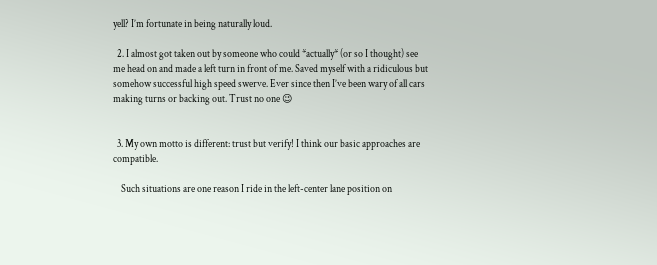yell? I’m fortunate in being naturally loud.

  2. I almost got taken out by someone who could *actually* (or so I thought) see me head on and made a left turn in front of me. Saved myself with a ridiculous but somehow successful high speed swerve. Ever since then I’ve been wary of all cars making turns or backing out. Trust no one 😉


  3. My own motto is different: trust but verify! I think our basic approaches are compatible.

    Such situations are one reason I ride in the left-center lane position on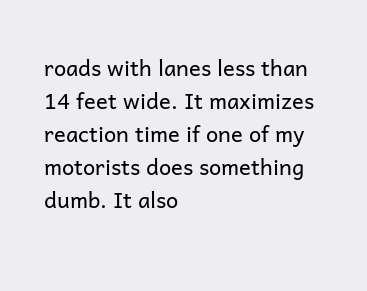roads with lanes less than 14 feet wide. It maximizes reaction time if one of my motorists does something dumb. It also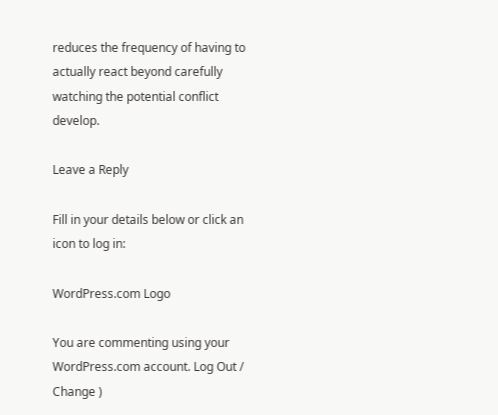reduces the frequency of having to actually react beyond carefully watching the potential conflict develop.

Leave a Reply

Fill in your details below or click an icon to log in:

WordPress.com Logo

You are commenting using your WordPress.com account. Log Out /  Change )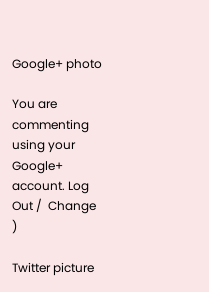Google+ photo

You are commenting using your Google+ account. Log Out /  Change )

Twitter picture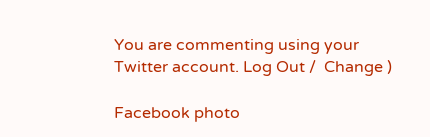You are commenting using your Twitter account. Log Out /  Change )

Facebook photo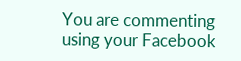You are commenting using your Facebook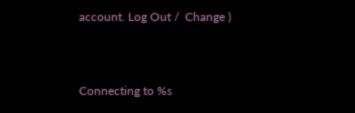account. Log Out /  Change )


Connecting to %s